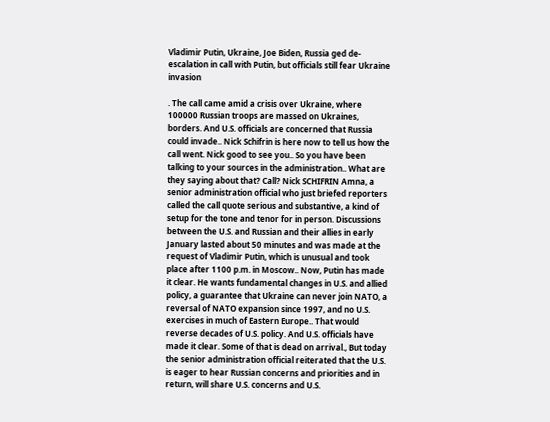Vladimir Putin, Ukraine, Joe Biden, Russia ged de-escalation in call with Putin, but officials still fear Ukraine invasion

. The call came amid a crisis over Ukraine, where 100000 Russian troops are massed on Ukraines, borders. And U.S. officials are concerned that Russia could invade.. Nick Schifrin is here now to tell us how the call went. Nick good to see you.. So you have been talking to your sources in the administration.. What are they saying about that? Call? Nick SCHIFRIN Amna, a senior administration official who just briefed reporters called the call quote serious and substantive, a kind of setup for the tone and tenor for in person. Discussions between the U.S. and Russian and their allies in early January lasted about 50 minutes and was made at the request of Vladimir Putin, which is unusual and took place after 1100 p.m. in Moscow.. Now, Putin has made it clear. He wants fundamental changes in U.S. and allied policy, a guarantee that Ukraine can never join NATO, a reversal of NATO expansion since 1997, and no U.S. exercises in much of Eastern Europe.. That would reverse decades of U.S. policy. And U.S. officials have made it clear. Some of that is dead on arrival., But today the senior administration official reiterated that the U.S. is eager to hear Russian concerns and priorities and in return, will share U.S. concerns and U.S.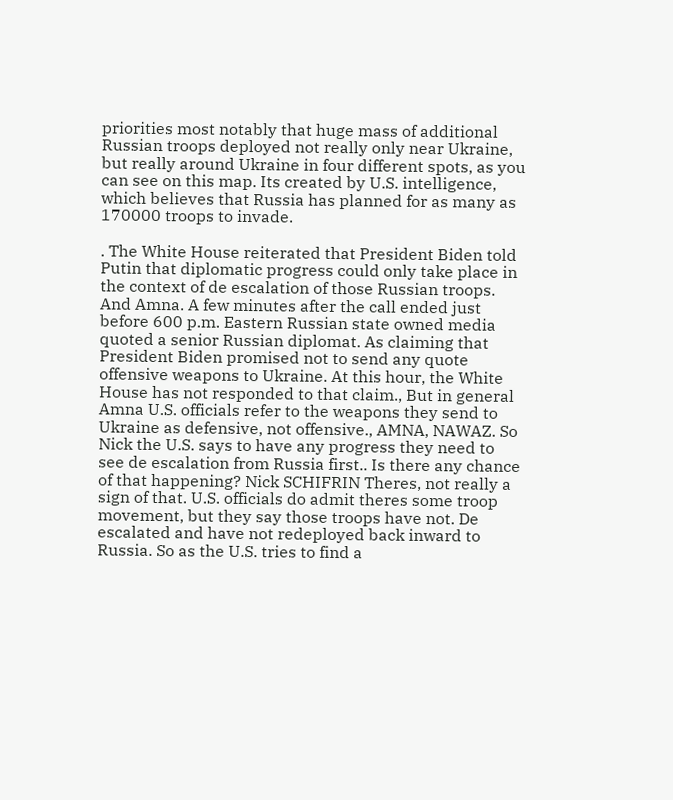priorities most notably that huge mass of additional Russian troops deployed not really only near Ukraine, but really around Ukraine in four different spots, as you can see on this map. Its created by U.S. intelligence, which believes that Russia has planned for as many as 170000 troops to invade.

. The White House reiterated that President Biden told Putin that diplomatic progress could only take place in the context of de escalation of those Russian troops. And Amna. A few minutes after the call ended just before 600 p.m. Eastern Russian state owned media quoted a senior Russian diplomat. As claiming that President Biden promised not to send any quote offensive weapons to Ukraine. At this hour, the White House has not responded to that claim., But in general Amna U.S. officials refer to the weapons they send to Ukraine as defensive, not offensive., AMNA, NAWAZ. So Nick the U.S. says to have any progress they need to see de escalation from Russia first.. Is there any chance of that happening? Nick SCHIFRIN Theres, not really a sign of that. U.S. officials do admit theres some troop movement, but they say those troops have not. De escalated and have not redeployed back inward to Russia. So as the U.S. tries to find a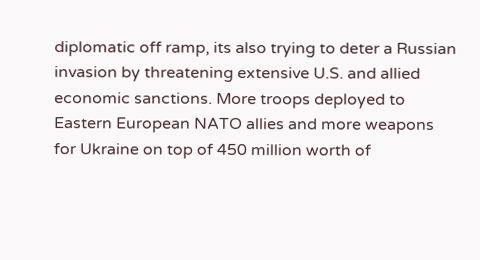diplomatic off ramp, its also trying to deter a Russian invasion by threatening extensive U.S. and allied economic sanctions. More troops deployed to Eastern European NATO allies and more weapons for Ukraine on top of 450 million worth of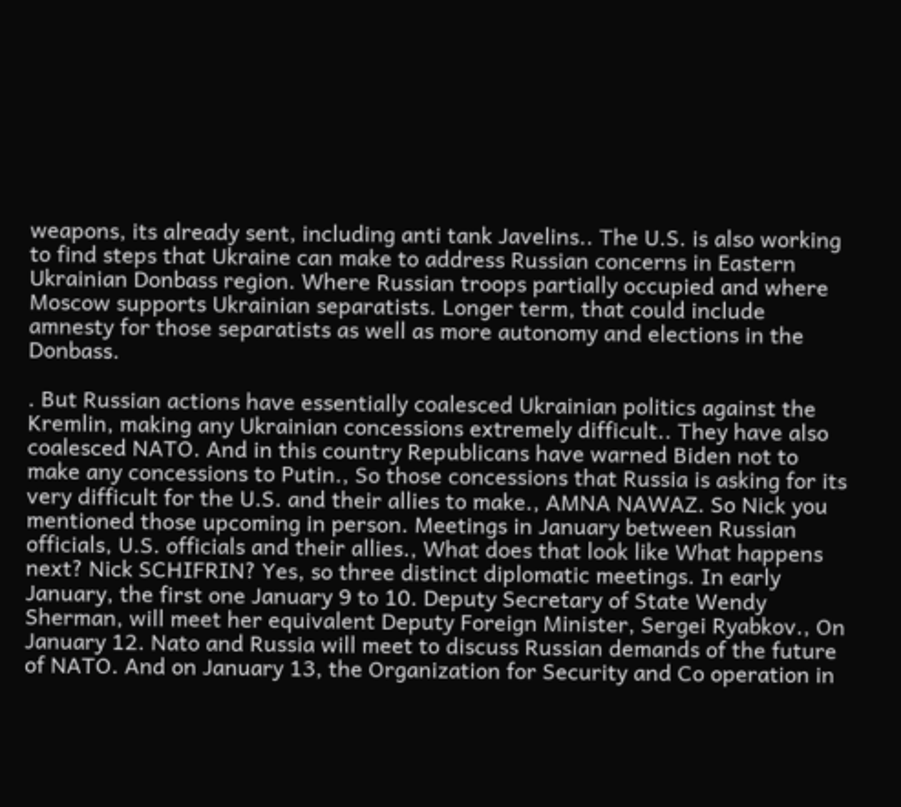weapons, its already sent, including anti tank Javelins.. The U.S. is also working to find steps that Ukraine can make to address Russian concerns in Eastern Ukrainian Donbass region. Where Russian troops partially occupied and where Moscow supports Ukrainian separatists. Longer term, that could include amnesty for those separatists as well as more autonomy and elections in the Donbass.

. But Russian actions have essentially coalesced Ukrainian politics against the Kremlin, making any Ukrainian concessions extremely difficult.. They have also coalesced NATO. And in this country Republicans have warned Biden not to make any concessions to Putin., So those concessions that Russia is asking for its very difficult for the U.S. and their allies to make., AMNA NAWAZ. So Nick you mentioned those upcoming in person. Meetings in January between Russian officials, U.S. officials and their allies., What does that look like What happens next? Nick SCHIFRIN? Yes, so three distinct diplomatic meetings. In early January, the first one January 9 to 10. Deputy Secretary of State Wendy Sherman, will meet her equivalent Deputy Foreign Minister, Sergei Ryabkov., On January 12. Nato and Russia will meet to discuss Russian demands of the future of NATO. And on January 13, the Organization for Security and Co operation in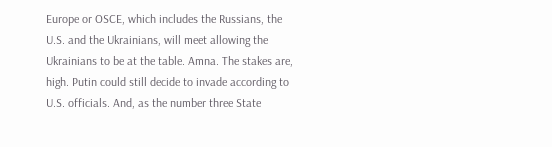Europe or OSCE, which includes the Russians, the U.S. and the Ukrainians, will meet allowing the Ukrainians to be at the table. Amna. The stakes are, high. Putin could still decide to invade according to U.S. officials. And, as the number three State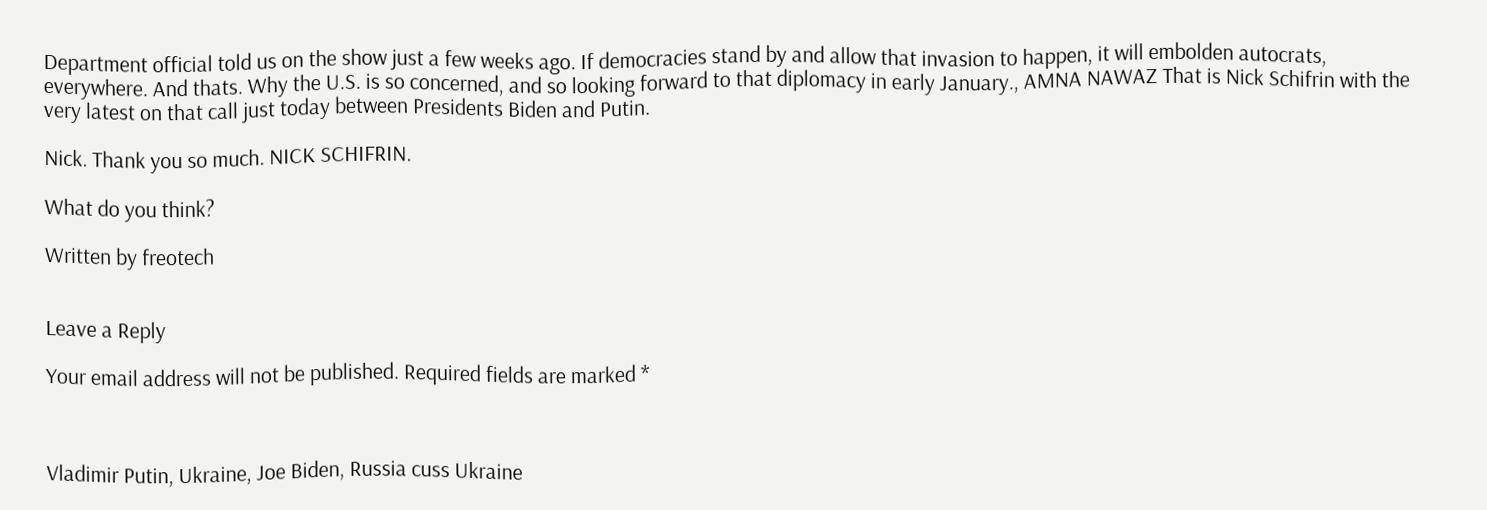Department official told us on the show just a few weeks ago. If democracies stand by and allow that invasion to happen, it will embolden autocrats, everywhere. And thats. Why the U.S. is so concerned, and so looking forward to that diplomacy in early January., AMNA NAWAZ That is Nick Schifrin with the very latest on that call just today between Presidents Biden and Putin.

Nick. Thank you so much. NICK SCHIFRIN.

What do you think?

Written by freotech


Leave a Reply

Your email address will not be published. Required fields are marked *



Vladimir Putin, Ukraine, Joe Biden, Russia cuss Ukraine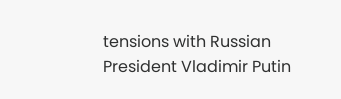tensions with Russian President Vladimir Putin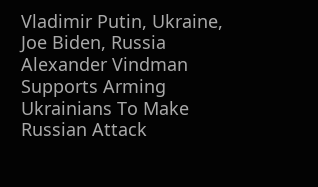Vladimir Putin, Ukraine, Joe Biden, Russia Alexander Vindman Supports Arming Ukrainians To Make Russian Attack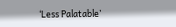‘Less Palatable’